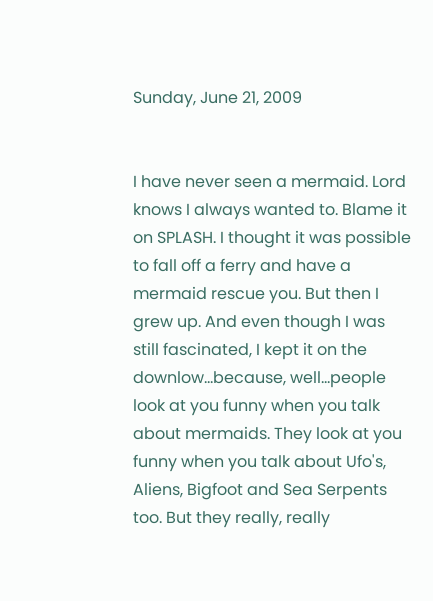Sunday, June 21, 2009


I have never seen a mermaid. Lord knows I always wanted to. Blame it on SPLASH. I thought it was possible to fall off a ferry and have a mermaid rescue you. But then I grew up. And even though I was still fascinated, I kept it on the downlow...because, well...people look at you funny when you talk about mermaids. They look at you funny when you talk about Ufo's, Aliens, Bigfoot and Sea Serpents too. But they really, really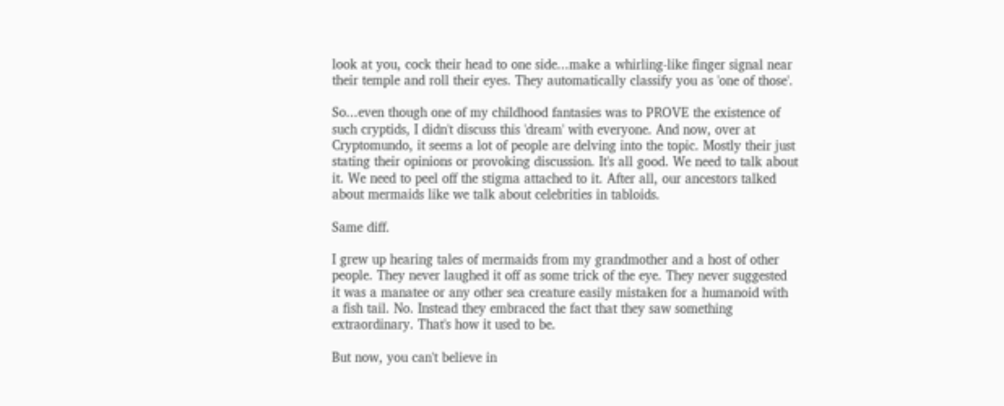look at you, cock their head to one side...make a whirling-like finger signal near their temple and roll their eyes. They automatically classify you as 'one of those'.

So...even though one of my childhood fantasies was to PROVE the existence of such cryptids, I didn't discuss this 'dream' with everyone. And now, over at Cryptomundo, it seems a lot of people are delving into the topic. Mostly their just stating their opinions or provoking discussion. It's all good. We need to talk about it. We need to peel off the stigma attached to it. After all, our ancestors talked about mermaids like we talk about celebrities in tabloids.

Same diff.

I grew up hearing tales of mermaids from my grandmother and a host of other people. They never laughed it off as some trick of the eye. They never suggested it was a manatee or any other sea creature easily mistaken for a humanoid with a fish tail. No. Instead they embraced the fact that they saw something extraordinary. That's how it used to be.

But now, you can't believe in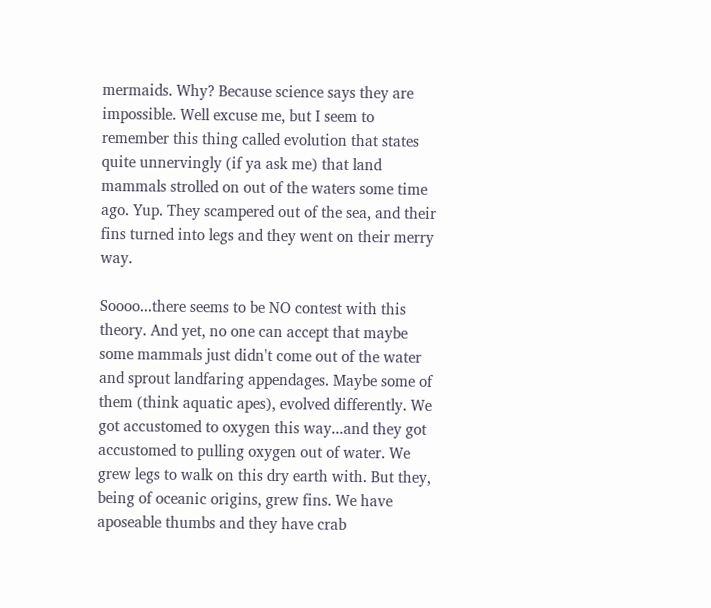mermaids. Why? Because science says they are impossible. Well excuse me, but I seem to remember this thing called evolution that states quite unnervingly (if ya ask me) that land mammals strolled on out of the waters some time ago. Yup. They scampered out of the sea, and their fins turned into legs and they went on their merry way.

Soooo...there seems to be NO contest with this theory. And yet, no one can accept that maybe some mammals just didn't come out of the water and sprout landfaring appendages. Maybe some of them (think aquatic apes), evolved differently. We got accustomed to oxygen this way...and they got accustomed to pulling oxygen out of water. We grew legs to walk on this dry earth with. But they, being of oceanic origins, grew fins. We have aposeable thumbs and they have crab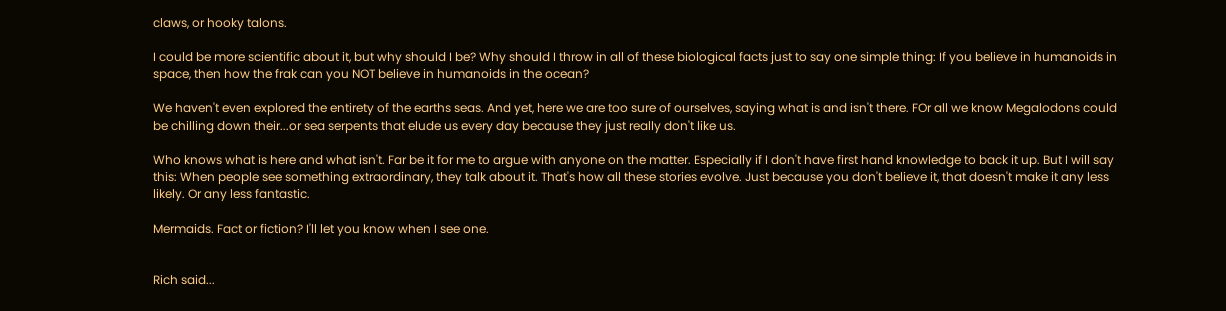claws, or hooky talons.

I could be more scientific about it, but why should I be? Why should I throw in all of these biological facts just to say one simple thing: If you believe in humanoids in space, then how the frak can you NOT believe in humanoids in the ocean?

We haven't even explored the entirety of the earths seas. And yet, here we are too sure of ourselves, saying what is and isn't there. FOr all we know Megalodons could be chilling down their...or sea serpents that elude us every day because they just really don't like us.

Who knows what is here and what isn't. Far be it for me to argue with anyone on the matter. Especially if I don't have first hand knowledge to back it up. But I will say this: When people see something extraordinary, they talk about it. That's how all these stories evolve. Just because you don't believe it, that doesn't make it any less likely. Or any less fantastic.

Mermaids. Fact or fiction? I'll let you know when I see one.


Rich said...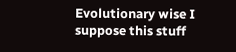Evolutionary wise I suppose this stuff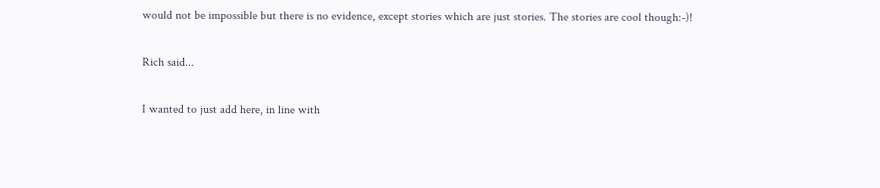would not be impossible but there is no evidence, except stories which are just stories. The stories are cool though:-)!

Rich said...

I wanted to just add here, in line with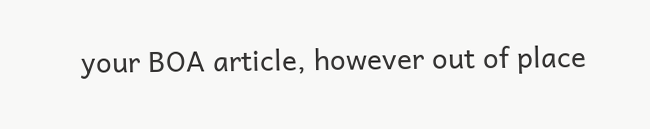your BOA article, however out of place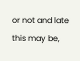or not and late this may be,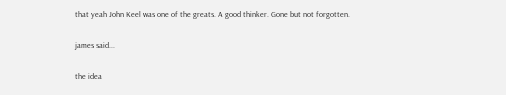that yeah John Keel was one of the greats. A good thinker. Gone but not forgotten.

james said...

the idea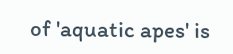of 'aquatic apes' is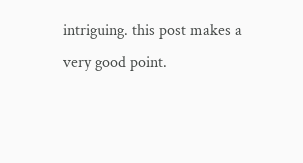intriguing. this post makes a very good point.